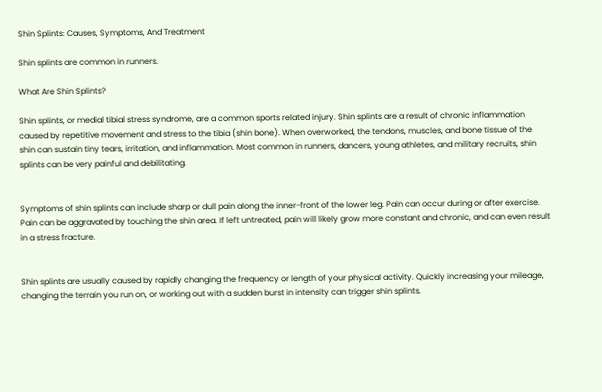Shin Splints: Causes, Symptoms, And Treatment

Shin splints are common in runners.

What Are Shin Splints?

Shin splints, or medial tibial stress syndrome, are a common sports related injury. Shin splints are a result of chronic inflammation caused by repetitive movement and stress to the tibia (shin bone). When overworked, the tendons, muscles, and bone tissue of the shin can sustain tiny tears, irritation, and inflammation. Most common in runners, dancers, young athletes, and military recruits, shin splints can be very painful and debilitating.


Symptoms of shin splints can include sharp or dull pain along the inner-front of the lower leg. Pain can occur during or after exercise. Pain can be aggravated by touching the shin area. If left untreated, pain will likely grow more constant and chronic, and can even result in a stress fracture.


Shin splints are usually caused by rapidly changing the frequency or length of your physical activity. Quickly increasing your mileage, changing the terrain you run on, or working out with a sudden burst in intensity can trigger shin splints.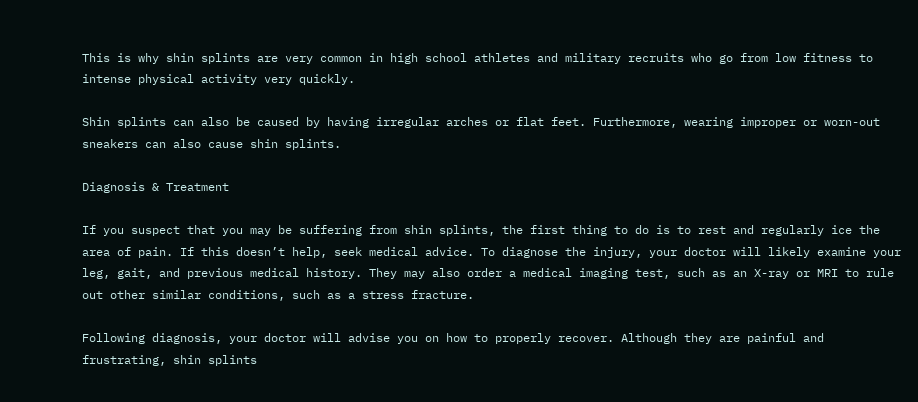This is why shin splints are very common in high school athletes and military recruits who go from low fitness to intense physical activity very quickly.

Shin splints can also be caused by having irregular arches or flat feet. Furthermore, wearing improper or worn-out sneakers can also cause shin splints.

Diagnosis & Treatment

If you suspect that you may be suffering from shin splints, the first thing to do is to rest and regularly ice the area of pain. If this doesn’t help, seek medical advice. To diagnose the injury, your doctor will likely examine your leg, gait, and previous medical history. They may also order a medical imaging test, such as an X-ray or MRI to rule out other similar conditions, such as a stress fracture.

Following diagnosis, your doctor will advise you on how to properly recover. Although they are painful and frustrating, shin splints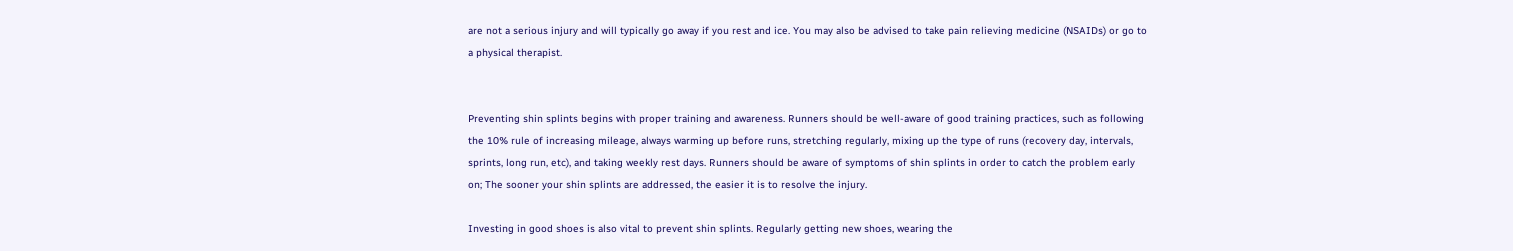are not a serious injury and will typically go away if you rest and ice. You may also be advised to take pain relieving medicine (NSAIDs) or go to a physical therapist.


Preventing shin splints begins with proper training and awareness. Runners should be well-aware of good training practices, such as following the 10% rule of increasing mileage, always warming up before runs, stretching regularly, mixing up the type of runs (recovery day, intervals, sprints, long run, etc), and taking weekly rest days. Runners should be aware of symptoms of shin splints in order to catch the problem early on; The sooner your shin splints are addressed, the easier it is to resolve the injury.

Investing in good shoes is also vital to prevent shin splints. Regularly getting new shoes, wearing the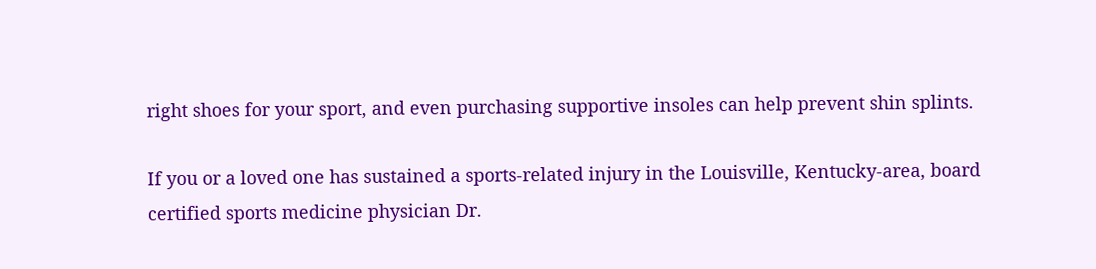right shoes for your sport, and even purchasing supportive insoles can help prevent shin splints.

If you or a loved one has sustained a sports-related injury in the Louisville, Kentucky-area, board certified sports medicine physician Dr.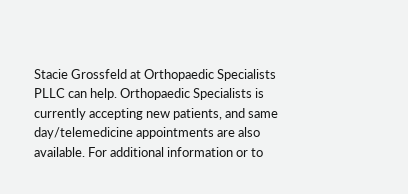Stacie Grossfeld at Orthopaedic Specialists PLLC can help. Orthopaedic Specialists is currently accepting new patients, and same day/telemedicine appointments are also available. For additional information or to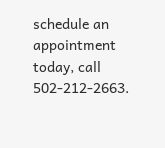schedule an appointment today, call 502-212-2663.